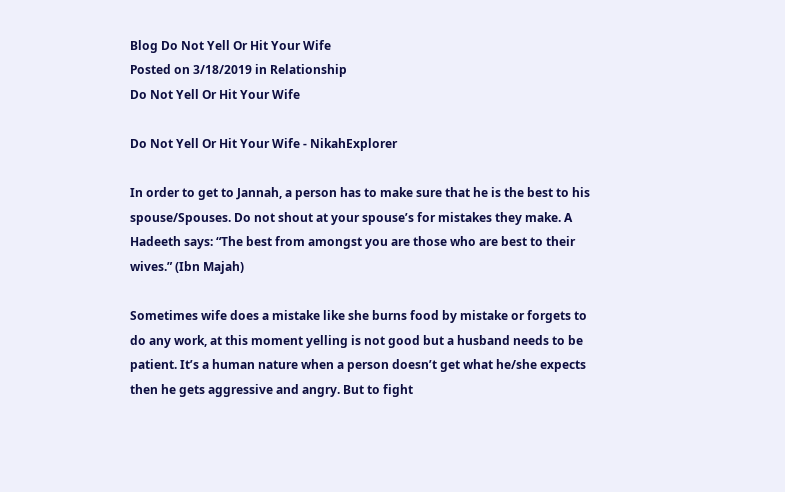Blog Do Not Yell Or Hit Your Wife
Posted on 3/18/2019 in Relationship
Do Not Yell Or Hit Your Wife

Do Not Yell Or Hit Your Wife - NikahExplorer

In order to get to Jannah, a person has to make sure that he is the best to his spouse/Spouses. Do not shout at your spouse’s for mistakes they make. A Hadeeth says: “The best from amongst you are those who are best to their wives.” (Ibn Majah)

Sometimes wife does a mistake like she burns food by mistake or forgets to do any work, at this moment yelling is not good but a husband needs to be patient. It’s a human nature when a person doesn’t get what he/she expects then he gets aggressive and angry. But to fight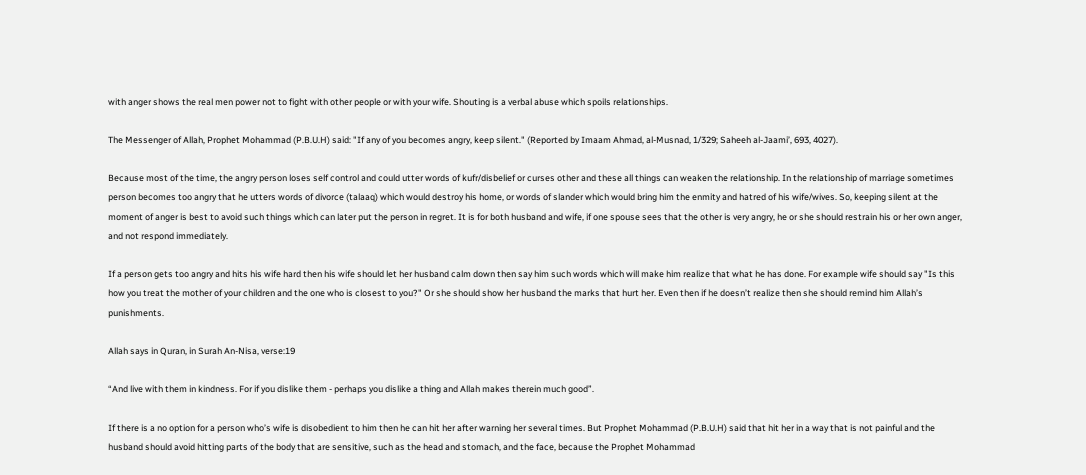with anger shows the real men power not to fight with other people or with your wife. Shouting is a verbal abuse which spoils relationships.

The Messenger of Allah, Prophet Mohammad (P.B.U.H) said: "If any of you becomes angry, keep silent." (Reported by Imaam Ahmad, al-Musnad, 1/329; Saheeh al-Jaami’, 693, 4027).

Because most of the time, the angry person loses self control and could utter words of kufr/disbelief or curses other and these all things can weaken the relationship. In the relationship of marriage sometimes person becomes too angry that he utters words of divorce (talaaq) which would destroy his home, or words of slander which would bring him the enmity and hatred of his wife/wives. So, keeping silent at the moment of anger is best to avoid such things which can later put the person in regret. It is for both husband and wife, if one spouse sees that the other is very angry, he or she should restrain his or her own anger, and not respond immediately.

If a person gets too angry and hits his wife hard then his wife should let her husband calm down then say him such words which will make him realize that what he has done. For example wife should say "Is this how you treat the mother of your children and the one who is closest to you?" Or she should show her husband the marks that hurt her. Even then if he doesn’t realize then she should remind him Allah’s punishments.

Allah says in Quran, in Surah An-Nisa, verse:19

“And live with them in kindness. For if you dislike them - perhaps you dislike a thing and Allah makes therein much good”.

If there is a no option for a person who’s wife is disobedient to him then he can hit her after warning her several times. But Prophet Mohammad (P.B.U.H) said that hit her in a way that is not painful and the husband should avoid hitting parts of the body that are sensitive, such as the head and stomach, and the face, because the Prophet Mohammad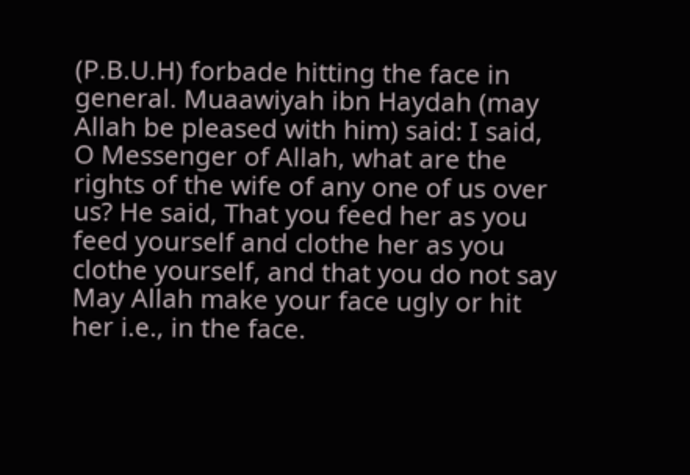(P.B.U.H) forbade hitting the face in general. Muaawiyah ibn Haydah (may Allah be pleased with him) said: I said, O Messenger of Allah, what are the rights of the wife of any one of us over us? He said, That you feed her as you feed yourself and clothe her as you clothe yourself, and that you do not say May Allah make your face ugly or hit her i.e., in the face.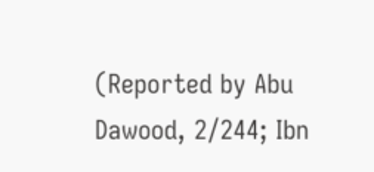(Reported by Abu Dawood, 2/244; Ibn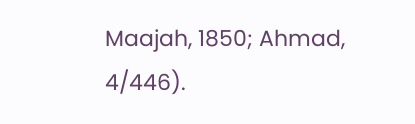Maajah, 1850; Ahmad, 4/446).